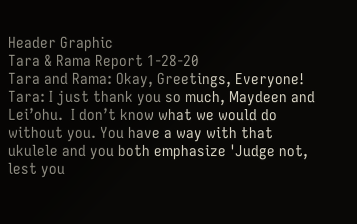Header Graphic
Tara & Rama Report 1-28-20
Tara and Rama: Okay, Greetings, Everyone!
Tara: I just thank you so much, Maydeen and Lei’ohu.  I don’t know what we would do without you. You have a way with that ukulele and you both emphasize 'Judge not, lest you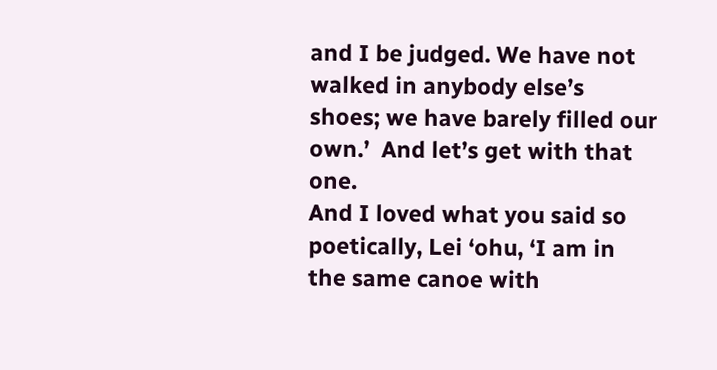and I be judged. We have not walked in anybody else’s shoes; we have barely filled our own.’  And let’s get with that one.
And I loved what you said so poetically, Lei ‘ohu, ‘I am in the same canoe with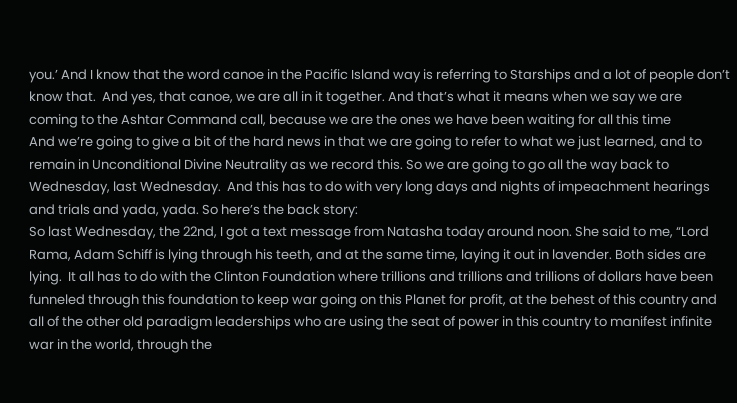you.’ And I know that the word canoe in the Pacific Island way is referring to Starships and a lot of people don’t know that.  And yes, that canoe, we are all in it together. And that’s what it means when we say we are coming to the Ashtar Command call, because we are the ones we have been waiting for all this time
And we’re going to give a bit of the hard news in that we are going to refer to what we just learned, and to remain in Unconditional Divine Neutrality as we record this. So we are going to go all the way back to Wednesday, last Wednesday.  And this has to do with very long days and nights of impeachment hearings and trials and yada, yada. So here’s the back story:
So last Wednesday, the 22nd, I got a text message from Natasha today around noon. She said to me, “Lord Rama, Adam Schiff is lying through his teeth, and at the same time, laying it out in lavender. Both sides are lying.  It all has to do with the Clinton Foundation where trillions and trillions and trillions of dollars have been funneled through this foundation to keep war going on this Planet for profit, at the behest of this country and all of the other old paradigm leaderships who are using the seat of power in this country to manifest infinite war in the world, through the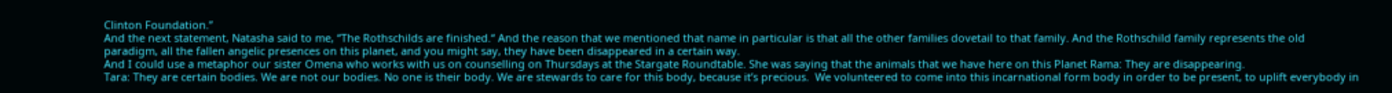Clinton Foundation.”
And the next statement, Natasha said to me, “The Rothschilds are finished.“ And the reason that we mentioned that name in particular is that all the other families dovetail to that family. And the Rothschild family represents the old paradigm, all the fallen angelic presences on this planet, and you might say, they have been disappeared in a certain way.
And I could use a metaphor our sister Omena who works with us on counselling on Thursdays at the Stargate Roundtable. She was saying that the animals that we have here on this Planet Rama: They are disappearing.
Tara: They are certain bodies. We are not our bodies. No one is their body. We are stewards to care for this body, because it’s precious.  We volunteered to come into this incarnational form body in order to be present, to uplift everybody in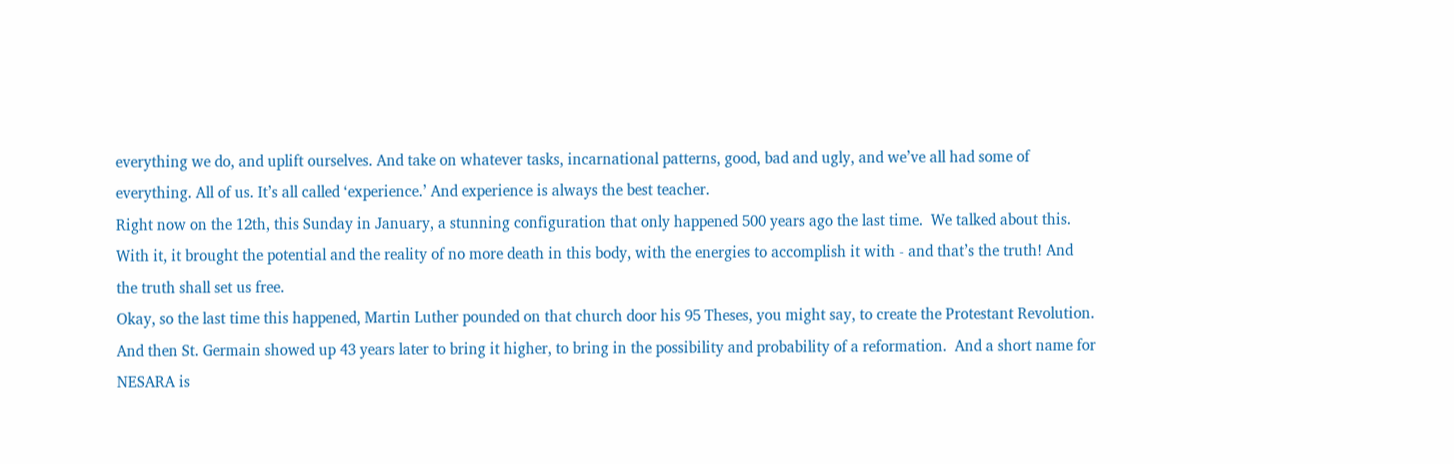everything we do, and uplift ourselves. And take on whatever tasks, incarnational patterns, good, bad and ugly, and we’ve all had some of everything. All of us. It’s all called ‘experience.’ And experience is always the best teacher.
Right now on the 12th, this Sunday in January, a stunning configuration that only happened 500 years ago the last time.  We talked about this. With it, it brought the potential and the reality of no more death in this body, with the energies to accomplish it with - and that’s the truth! And the truth shall set us free.
Okay, so the last time this happened, Martin Luther pounded on that church door his 95 Theses, you might say, to create the Protestant Revolution. And then St. Germain showed up 43 years later to bring it higher, to bring in the possibility and probability of a reformation.  And a short name for NESARA is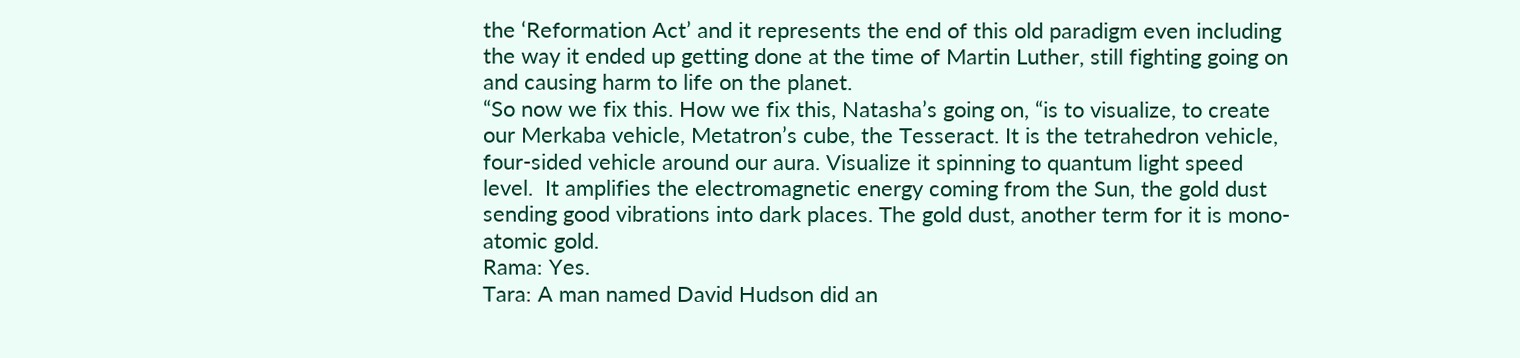the ‘Reformation Act’ and it represents the end of this old paradigm even including the way it ended up getting done at the time of Martin Luther, still fighting going on and causing harm to life on the planet.
“So now we fix this. How we fix this, Natasha’s going on, “is to visualize, to create our Merkaba vehicle, Metatron’s cube, the Tesseract. It is the tetrahedron vehicle, four-sided vehicle around our aura. Visualize it spinning to quantum light speed level.  It amplifies the electromagnetic energy coming from the Sun, the gold dust sending good vibrations into dark places. The gold dust, another term for it is mono-atomic gold.
Rama: Yes.
Tara: A man named David Hudson did an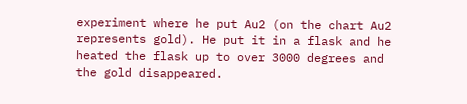experiment where he put Au2 (on the chart Au2 represents gold). He put it in a flask and he heated the flask up to over 3000 degrees and the gold disappeared.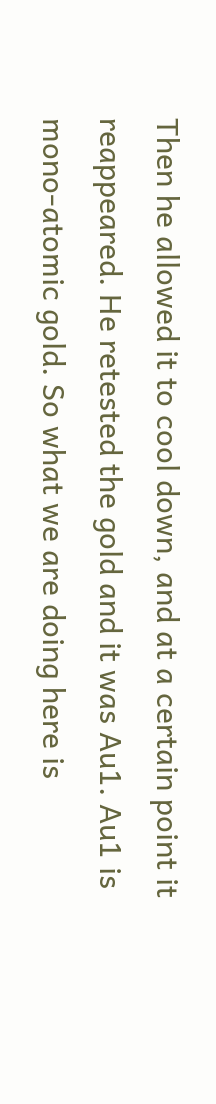Then he allowed it to cool down, and at a certain point it reappeared. He retested the gold and it was Au1. Au1 is mono-atomic gold. So what we are doing here is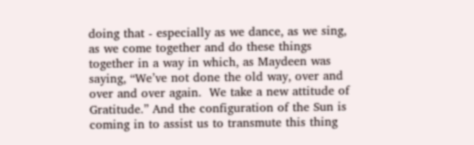doing that - especially as we dance, as we sing, as we come together and do these things together in a way in which, as Maydeen was saying, “We’ve not done the old way, over and over and over again.  We take a new attitude of Gratitude.” And the configuration of the Sun is coming in to assist us to transmute this thing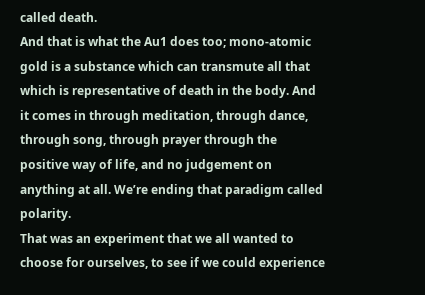called death.
And that is what the Au1 does too; mono-atomic gold is a substance which can transmute all that which is representative of death in the body. And it comes in through meditation, through dance, through song, through prayer through the positive way of life, and no judgement on anything at all. We’re ending that paradigm called polarity.
That was an experiment that we all wanted to choose for ourselves, to see if we could experience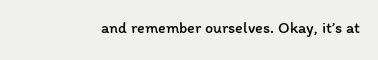and remember ourselves. Okay, it’s at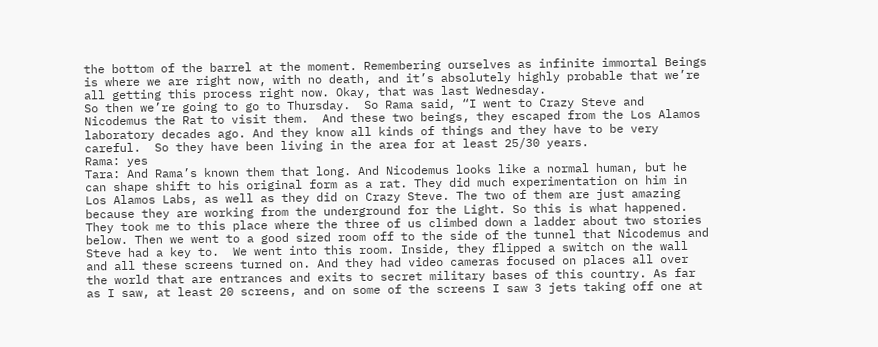the bottom of the barrel at the moment. Remembering ourselves as infinite immortal Beings is where we are right now, with no death, and it’s absolutely highly probable that we’re all getting this process right now. Okay, that was last Wednesday.
So then we’re going to go to Thursday.  So Rama said, “I went to Crazy Steve and Nicodemus the Rat to visit them.  And these two beings, they escaped from the Los Alamos laboratory decades ago. And they know all kinds of things and they have to be very careful.  So they have been living in the area for at least 25/30 years.
Rama: yes
Tara: And Rama’s known them that long. And Nicodemus looks like a normal human, but he can shape shift to his original form as a rat. They did much experimentation on him in Los Alamos Labs, as well as they did on Crazy Steve. The two of them are just amazing because they are working from the underground for the Light. So this is what happened.
They took me to this place where the three of us climbed down a ladder about two stories below. Then we went to a good sized room off to the side of the tunnel that Nicodemus and Steve had a key to.  We went into this room. Inside, they flipped a switch on the wall and all these screens turned on. And they had video cameras focused on places all over the world that are entrances and exits to secret military bases of this country. As far as I saw, at least 20 screens, and on some of the screens I saw 3 jets taking off one at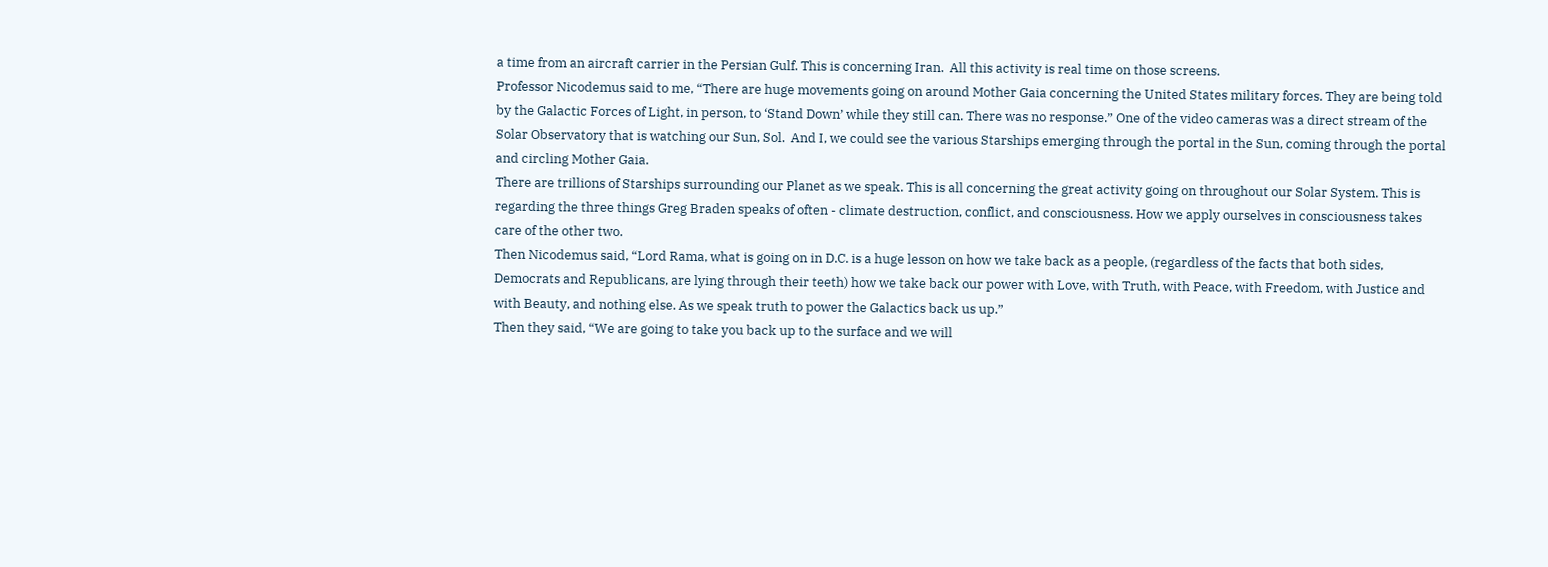a time from an aircraft carrier in the Persian Gulf. This is concerning Iran.  All this activity is real time on those screens.
Professor Nicodemus said to me, “There are huge movements going on around Mother Gaia concerning the United States military forces. They are being told by the Galactic Forces of Light, in person, to ‘Stand Down’ while they still can. There was no response.” One of the video cameras was a direct stream of the Solar Observatory that is watching our Sun, Sol.  And I, we could see the various Starships emerging through the portal in the Sun, coming through the portal and circling Mother Gaia.
There are trillions of Starships surrounding our Planet as we speak. This is all concerning the great activity going on throughout our Solar System. This is regarding the three things Greg Braden speaks of often - climate destruction, conflict, and consciousness. How we apply ourselves in consciousness takes care of the other two.
Then Nicodemus said, “Lord Rama, what is going on in D.C. is a huge lesson on how we take back as a people, (regardless of the facts that both sides, Democrats and Republicans, are lying through their teeth) how we take back our power with Love, with Truth, with Peace, with Freedom, with Justice and with Beauty, and nothing else. As we speak truth to power the Galactics back us up.”
Then they said, “We are going to take you back up to the surface and we will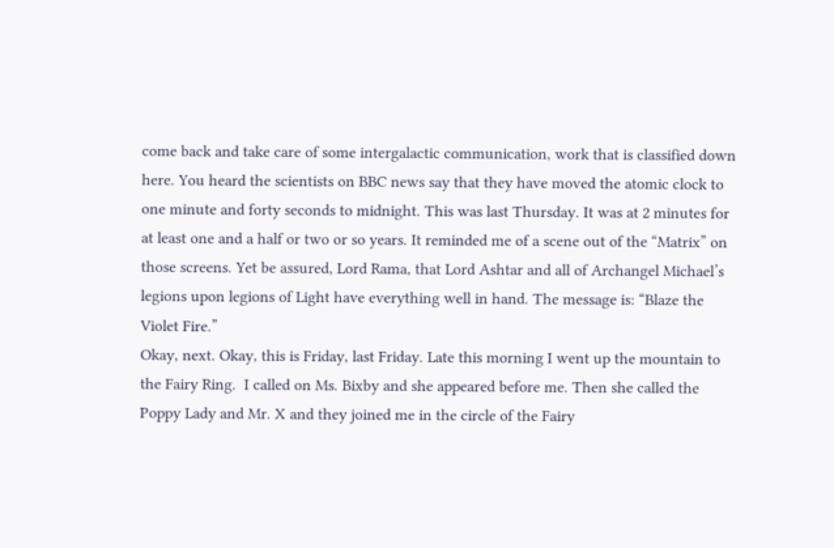come back and take care of some intergalactic communication, work that is classified down here. You heard the scientists on BBC news say that they have moved the atomic clock to one minute and forty seconds to midnight. This was last Thursday. It was at 2 minutes for at least one and a half or two or so years. It reminded me of a scene out of the “Matrix” on those screens. Yet be assured, Lord Rama, that Lord Ashtar and all of Archangel Michael’s legions upon legions of Light have everything well in hand. The message is: “Blaze the Violet Fire.”
Okay, next. Okay, this is Friday, last Friday. Late this morning I went up the mountain to the Fairy Ring.  I called on Ms. Bixby and she appeared before me. Then she called the Poppy Lady and Mr. X and they joined me in the circle of the Fairy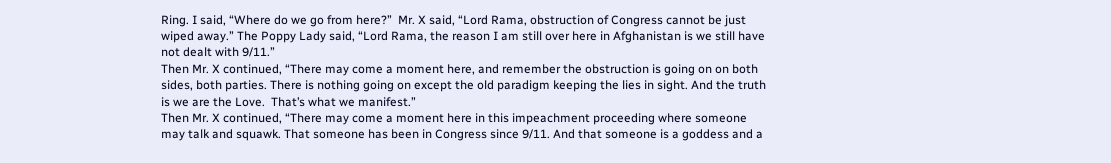Ring. I said, “Where do we go from here?”  Mr. X said, “Lord Rama, obstruction of Congress cannot be just wiped away.” The Poppy Lady said, “Lord Rama, the reason I am still over here in Afghanistan is we still have not dealt with 9/11.”
Then Mr. X continued, “There may come a moment here, and remember the obstruction is going on on both sides, both parties. There is nothing going on except the old paradigm keeping the lies in sight. And the truth is we are the Love.  That’s what we manifest.”
Then Mr. X continued, “There may come a moment here in this impeachment proceeding where someone may talk and squawk. That someone has been in Congress since 9/11. And that someone is a goddess and a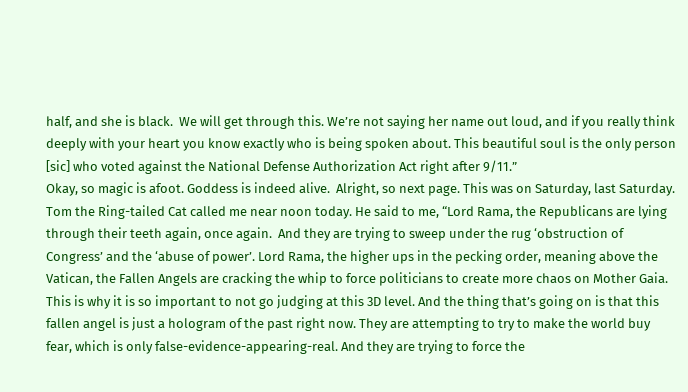half, and she is black.  We will get through this. We’re not saying her name out loud, and if you really think deeply with your heart you know exactly who is being spoken about. This beautiful soul is the only person [sic] who voted against the National Defense Authorization Act right after 9/11.”
Okay, so magic is afoot. Goddess is indeed alive.  Alright, so next page. This was on Saturday, last Saturday. Tom the Ring-tailed Cat called me near noon today. He said to me, “Lord Rama, the Republicans are lying through their teeth again, once again.  And they are trying to sweep under the rug ‘obstruction of Congress’ and the ‘abuse of power’. Lord Rama, the higher ups in the pecking order, meaning above the Vatican, the Fallen Angels are cracking the whip to force politicians to create more chaos on Mother Gaia.
This is why it is so important to not go judging at this 3D level. And the thing that’s going on is that this fallen angel is just a hologram of the past right now. They are attempting to try to make the world buy fear, which is only false-evidence-appearing-real. And they are trying to force the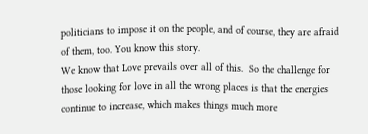politicians to impose it on the people, and of course, they are afraid of them, too. You know this story.
We know that Love prevails over all of this.  So the challenge for those looking for love in all the wrong places is that the energies continue to increase, which makes things much more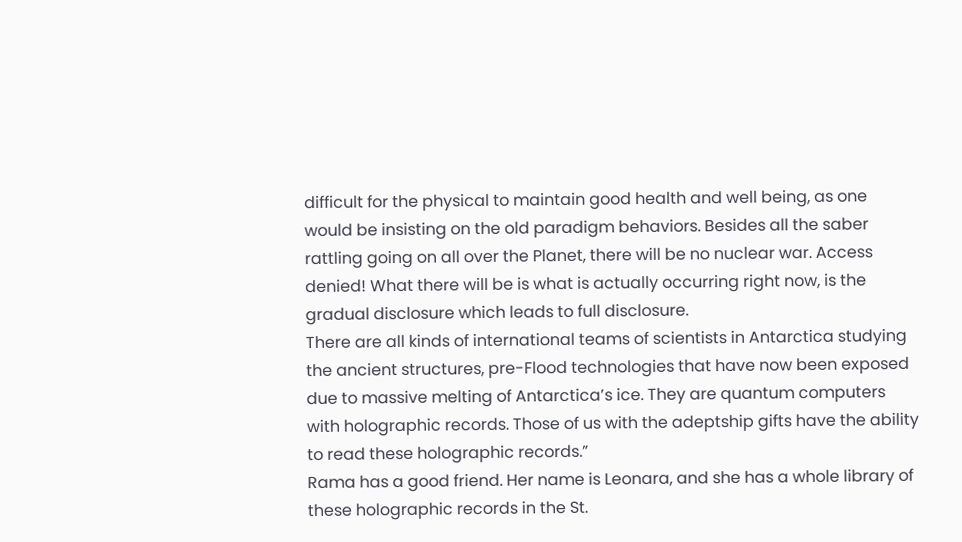difficult for the physical to maintain good health and well being, as one would be insisting on the old paradigm behaviors. Besides all the saber rattling going on all over the Planet, there will be no nuclear war. Access denied! What there will be is what is actually occurring right now, is the gradual disclosure which leads to full disclosure.
There are all kinds of international teams of scientists in Antarctica studying the ancient structures, pre-Flood technologies that have now been exposed due to massive melting of Antarctica’s ice. They are quantum computers with holographic records. Those of us with the adeptship gifts have the ability to read these holographic records.”
Rama has a good friend. Her name is Leonara, and she has a whole library of these holographic records in the St.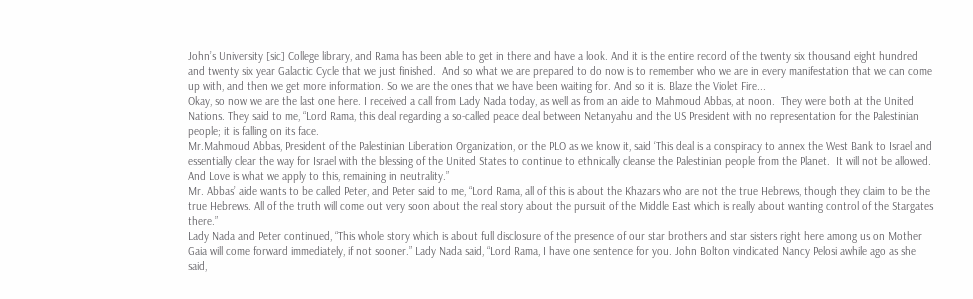John’s University [sic] College library, and Rama has been able to get in there and have a look. And it is the entire record of the twenty six thousand eight hundred and twenty six year Galactic Cycle that we just finished.  And so what we are prepared to do now is to remember who we are in every manifestation that we can come up with, and then we get more information. So we are the ones that we have been waiting for. And so it is. Blaze the Violet Fire...
Okay, so now we are the last one here. I received a call from Lady Nada today, as well as from an aide to Mahmoud Abbas, at noon.  They were both at the United Nations. They said to me, “Lord Rama, this deal regarding a so-called peace deal between Netanyahu and the US President with no representation for the Palestinian people; it is falling on its face.
Mr.Mahmoud Abbas, President of the Palestinian Liberation Organization, or the PLO as we know it, said ‘This deal is a conspiracy to annex the West Bank to Israel and essentially clear the way for Israel with the blessing of the United States to continue to ethnically cleanse the Palestinian people from the Planet.  It will not be allowed. And Love is what we apply to this, remaining in neutrality.”
Mr. Abbas’ aide wants to be called Peter, and Peter said to me, “Lord Rama, all of this is about the Khazars who are not the true Hebrews, though they claim to be the true Hebrews. All of the truth will come out very soon about the real story about the pursuit of the Middle East which is really about wanting control of the Stargates there.”
Lady Nada and Peter continued, “This whole story which is about full disclosure of the presence of our star brothers and star sisters right here among us on Mother Gaia will come forward immediately, if not sooner.” Lady Nada said, “Lord Rama, I have one sentence for you. John Bolton vindicated Nancy Pelosi awhile ago as she said,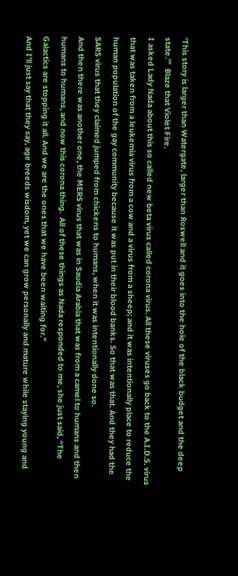‘This story is larger than Watergate, larger than Roswell and it goes into the hole of the black budget and the deep state.’”  Blaze that Violet Fire.
I asked Lady Nada about this so called new beta virus called corona virus. All these viruses go back to the A.I.D.S. virus that was taken from a leukemia virus from a cow and a virus from a sheep; and it was intentionally place to reduce the human population of the gay community because it was put in their blood banks. So that was that. And they had the SARS virus that they claimed jumped from chickens to humans, when it was intentionally done so.
And then there was another one, the MERS virus that was in Saudia Arabia that was from a camel to humans and then humans to humans, and now this corona thing.  All of these things as Nada responded to me, she just said, “The Galactics are stopping it all. And we are the ones that we have been waiting for.”
And I’ll just say that they say, age breeds wisdom, yet we can grow personally and mature while staying young and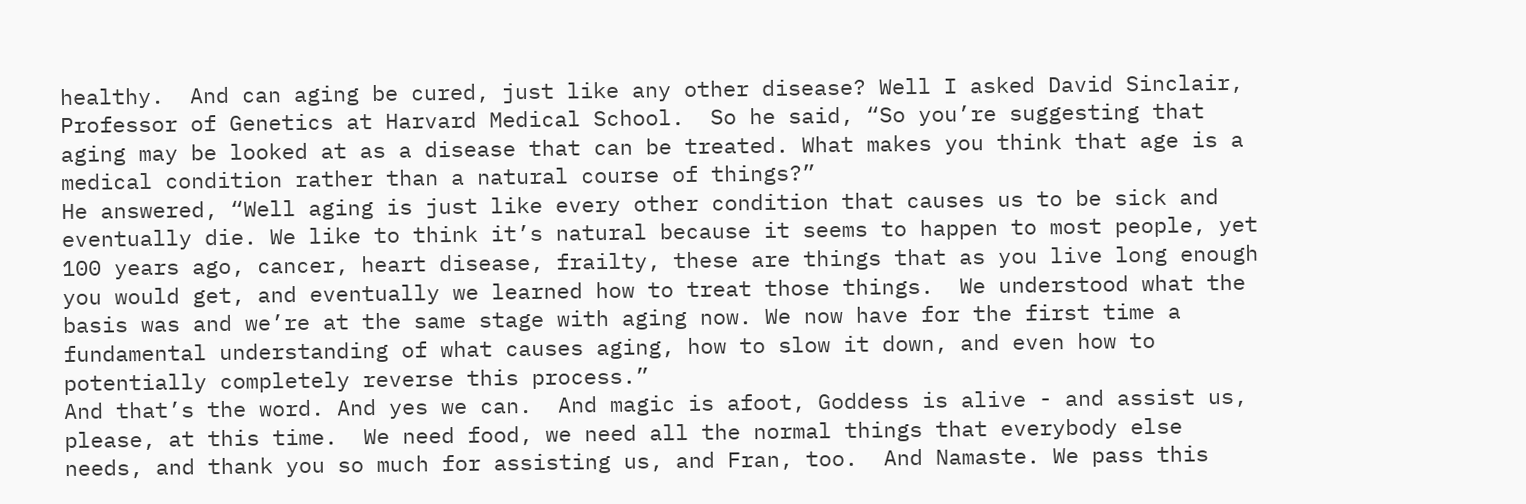healthy.  And can aging be cured, just like any other disease? Well I asked David Sinclair, Professor of Genetics at Harvard Medical School.  So he said, “So you’re suggesting that aging may be looked at as a disease that can be treated. What makes you think that age is a medical condition rather than a natural course of things?”
He answered, “Well aging is just like every other condition that causes us to be sick and eventually die. We like to think it’s natural because it seems to happen to most people, yet 100 years ago, cancer, heart disease, frailty, these are things that as you live long enough you would get, and eventually we learned how to treat those things.  We understood what the basis was and we’re at the same stage with aging now. We now have for the first time a fundamental understanding of what causes aging, how to slow it down, and even how to potentially completely reverse this process.”
And that’s the word. And yes we can.  And magic is afoot, Goddess is alive - and assist us, please, at this time.  We need food, we need all the normal things that everybody else needs, and thank you so much for assisting us, and Fran, too.  And Namaste. We pass this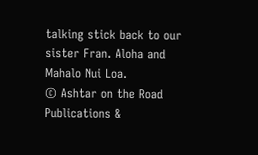talking stick back to our sister Fran. Aloha and Mahalo Nui Loa.
© Ashtar on the Road Publications &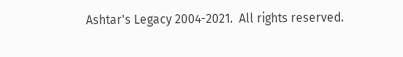Ashtar's Legacy 2004-2021.  All rights reserved.